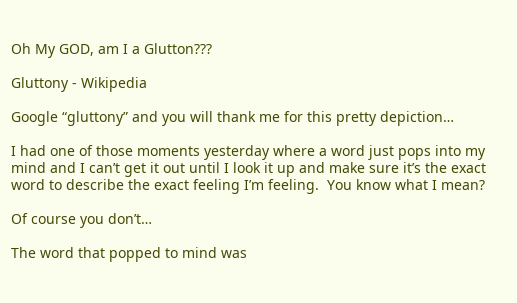Oh My GOD, am I a Glutton???

Gluttony - Wikipedia

Google “gluttony” and you will thank me for this pretty depiction…

I had one of those moments yesterday where a word just pops into my mind and I can’t get it out until I look it up and make sure it’s the exact word to describe the exact feeling I’m feeling.  You know what I mean?

Of course you don’t…

The word that popped to mind was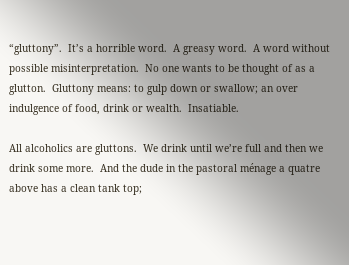“gluttony”.  It’s a horrible word.  A greasy word.  A word without possible misinterpretation.  No one wants to be thought of as a glutton.  Gluttony means: to gulp down or swallow; an over indulgence of food, drink or wealth.  Insatiable.

All alcoholics are gluttons.  We drink until we’re full and then we drink some more.  And the dude in the pastoral ménage a quatre above has a clean tank top;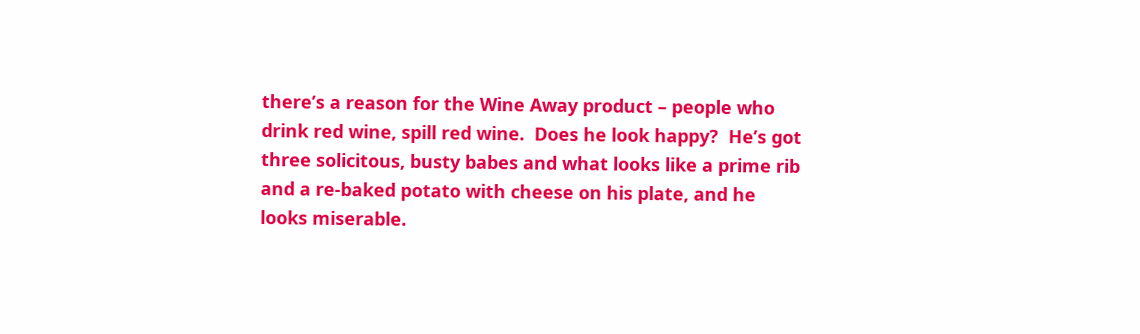there’s a reason for the Wine Away product – people who drink red wine, spill red wine.  Does he look happy?  He’s got three solicitous, busty babes and what looks like a prime rib and a re-baked potato with cheese on his plate, and he looks miserable.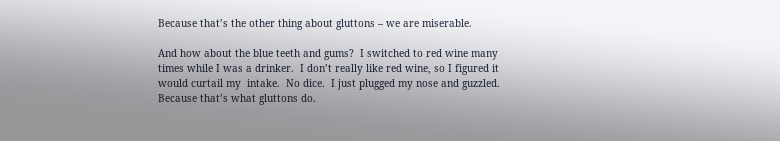Because that’s the other thing about gluttons – we are miserable.

And how about the blue teeth and gums?  I switched to red wine many times while I was a drinker.  I don’t really like red wine, so I figured it would curtail my  intake.  No dice.  I just plugged my nose and guzzled.  Because that’s what gluttons do.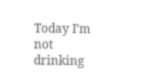Today I’m not drinking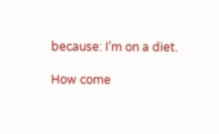because: I’m on a diet.

How come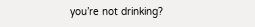you’re not drinking?